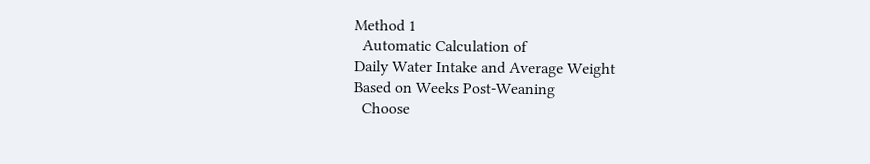Method 1
  Automatic Calculation of
Daily Water Intake and Average Weight
Based on Weeks Post-Weaning
  Choose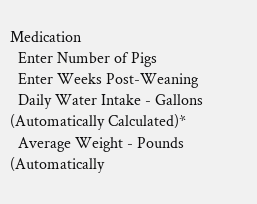Medication
  Enter Number of Pigs
  Enter Weeks Post-Weaning
  Daily Water Intake - Gallons
(Automatically Calculated)*
  Average Weight - Pounds
(Automatically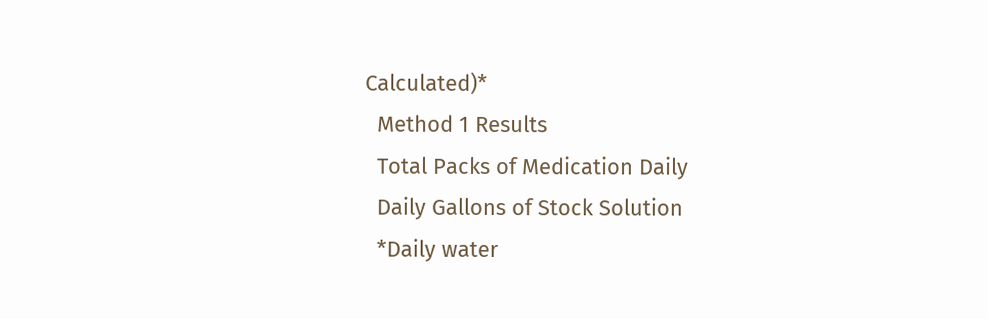Calculated)*
  Method 1 Results
  Total Packs of Medication Daily
  Daily Gallons of Stock Solution
  *Daily water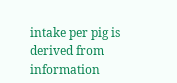intake per pig is derived from information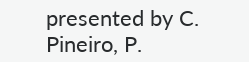presented by C. Pineiro, P.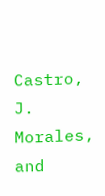Castro, J. Morales, and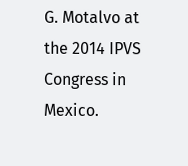G. Motalvo at the 2014 IPVS Congress in Mexico.